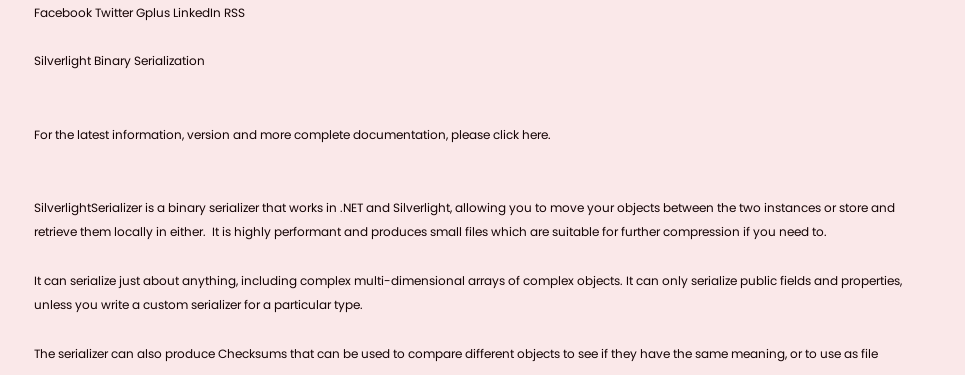Facebook Twitter Gplus LinkedIn RSS

Silverlight Binary Serialization


For the latest information, version and more complete documentation, please click here.


SilverlightSerializer is a binary serializer that works in .NET and Silverlight, allowing you to move your objects between the two instances or store and retrieve them locally in either.  It is highly performant and produces small files which are suitable for further compression if you need to.

It can serialize just about anything, including complex multi-dimensional arrays of complex objects. It can only serialize public fields and properties, unless you write a custom serializer for a particular type.

The serializer can also produce Checksums that can be used to compare different objects to see if they have the same meaning, or to use as file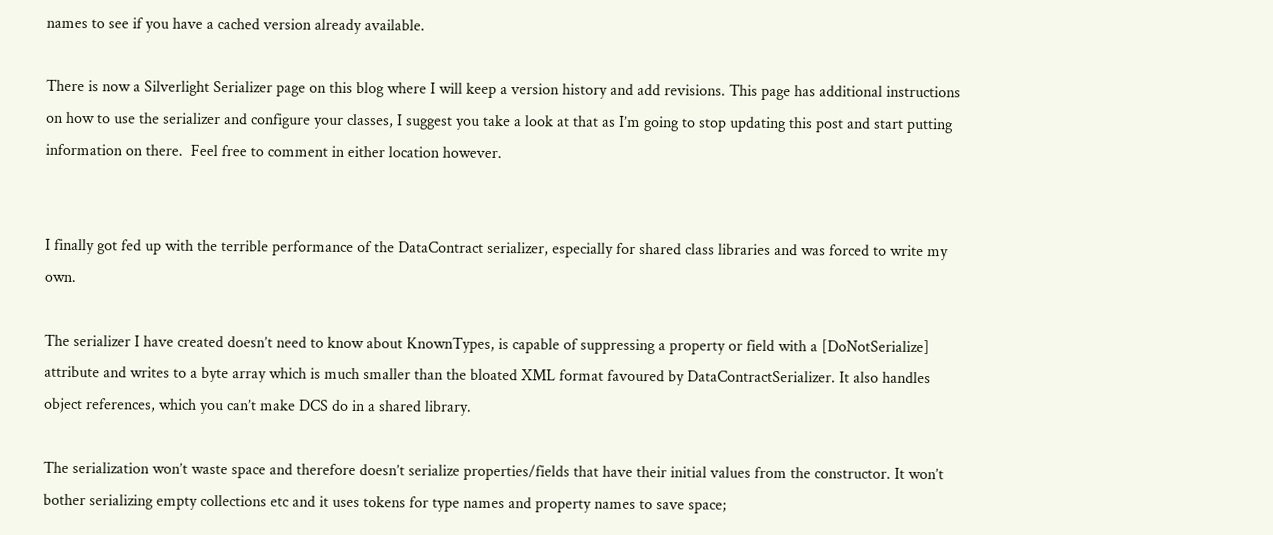names to see if you have a cached version already available.

There is now a Silverlight Serializer page on this blog where I will keep a version history and add revisions. This page has additional instructions on how to use the serializer and configure your classes, I suggest you take a look at that as I’m going to stop updating this post and start putting information on there.  Feel free to comment in either location however.


I finally got fed up with the terrible performance of the DataContract serializer, especially for shared class libraries and was forced to write my own.

The serializer I have created doesn’t need to know about KnownTypes, is capable of suppressing a property or field with a [DoNotSerialize] attribute and writes to a byte array which is much smaller than the bloated XML format favoured by DataContractSerializer. It also handles object references, which you can’t make DCS do in a shared library.

The serialization won’t waste space and therefore doesn’t serialize properties/fields that have their initial values from the constructor. It won’t bother serializing empty collections etc and it uses tokens for type names and property names to save space;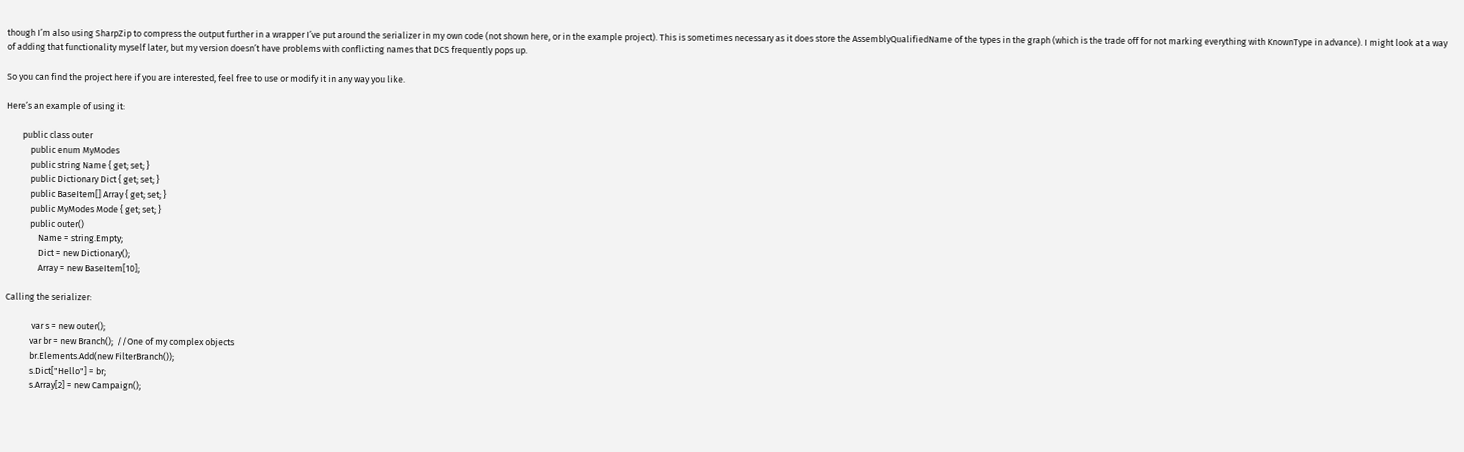though I’m also using SharpZip to compress the output further in a wrapper I’ve put around the serializer in my own code (not shown here, or in the example project). This is sometimes necessary as it does store the AssemblyQualifiedName of the types in the graph (which is the trade off for not marking everything with KnownType in advance). I might look at a way of adding that functionality myself later, but my version doesn’t have problems with conflicting names that DCS frequently pops up.

So you can find the project here if you are interested, feel free to use or modify it in any way you like.

Here’s an example of using it:

        public class outer
            public enum MyModes
            public string Name { get; set; }
            public Dictionary Dict { get; set; }
            public BaseItem[] Array { get; set; }
            public MyModes Mode { get; set; }
            public outer()
                Name = string.Empty;
                Dict = new Dictionary();
                Array = new BaseItem[10];

Calling the serializer:

             var s = new outer();
            var br = new Branch();  //One of my complex objects
            br.Elements.Add(new FilterBranch());
            s.Dict["Hello"] = br;
            s.Array[2] = new Campaign();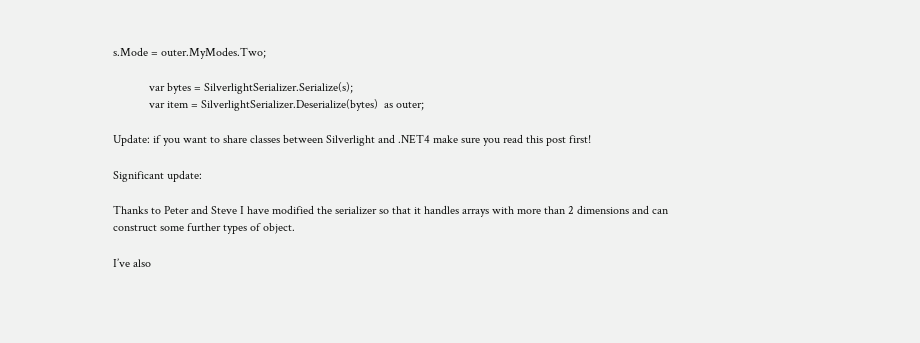s.Mode = outer.MyModes.Two;

            var bytes = SilverlightSerializer.Serialize(s);
            var item = SilverlightSerializer.Deserialize(bytes)  as outer;

Update: if you want to share classes between Silverlight and .NET4 make sure you read this post first!

Significant update:

Thanks to Peter and Steve I have modified the serializer so that it handles arrays with more than 2 dimensions and can construct some further types of object.

I’ve also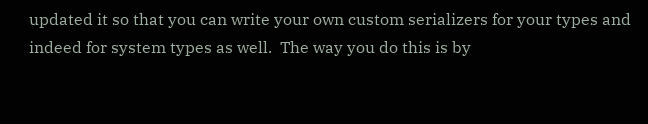updated it so that you can write your own custom serializers for your types and indeed for system types as well.  The way you do this is by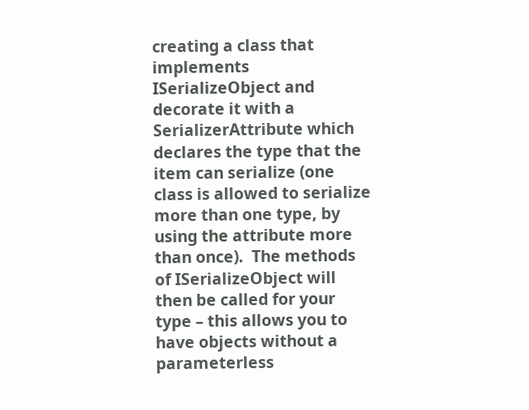creating a class that implements ISerializeObject and decorate it with a SerializerAttribute which declares the type that the item can serialize (one class is allowed to serialize more than one type, by using the attribute more than once).  The methods of ISerializeObject will then be called for your type – this allows you to have objects without a parameterless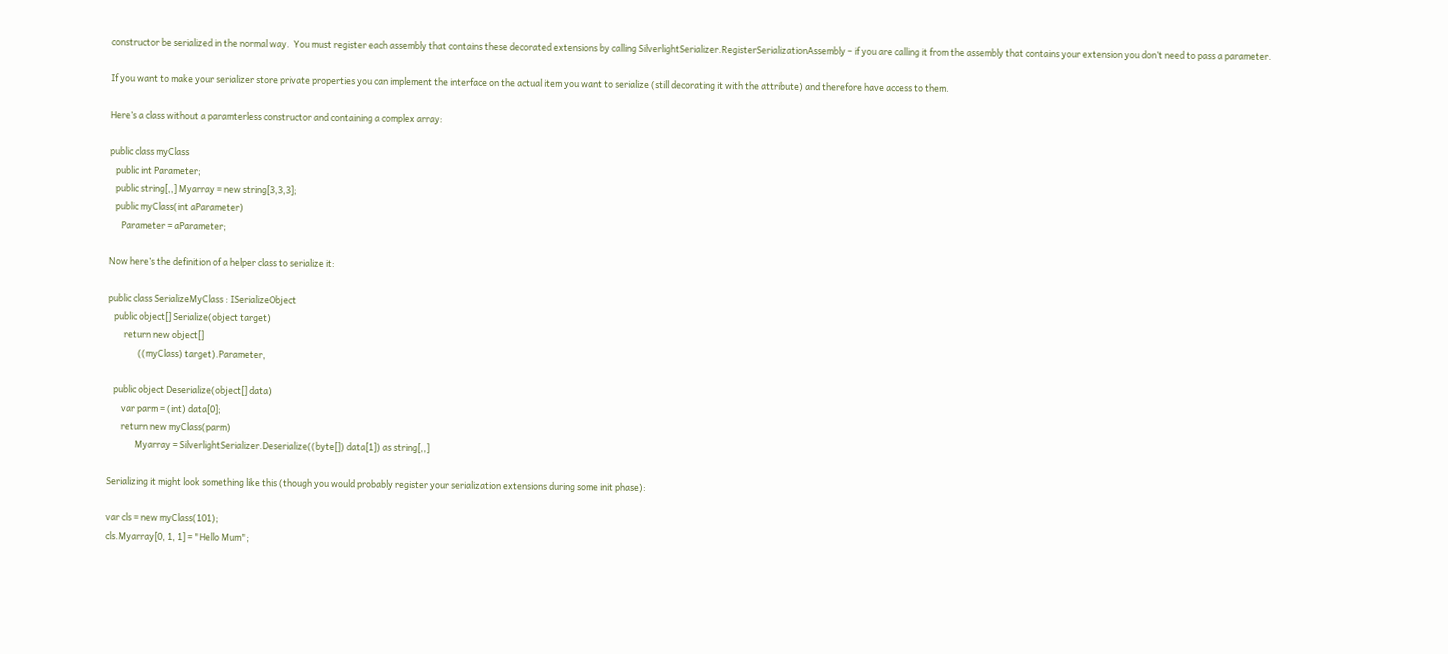constructor be serialized in the normal way.  You must register each assembly that contains these decorated extensions by calling SilverlightSerializer.RegisterSerializationAssembly – if you are calling it from the assembly that contains your extension you don’t need to pass a parameter.

If you want to make your serializer store private properties you can implement the interface on the actual item you want to serialize (still decorating it with the attribute) and therefore have access to them.

Here’s a class without a paramterless constructor and containing a complex array:

public class myClass
   public int Parameter;
   public string[,,] Myarray = new string[3,3,3];
   public myClass(int aParameter)
      Parameter = aParameter;

Now here’s the definition of a helper class to serialize it:

public class SerializeMyClass : ISerializeObject
   public object[] Serialize(object target)
        return new object[]
               ((myClass) target).Parameter,

   public object Deserialize(object[] data)
       var parm = (int) data[0];
       return new myClass(parm)
              Myarray = SilverlightSerializer.Deserialize((byte[]) data[1]) as string[,,]

Serializing it might look something like this (though you would probably register your serialization extensions during some init phase):

var cls = new myClass(101);
cls.Myarray[0, 1, 1] = "Hello Mum";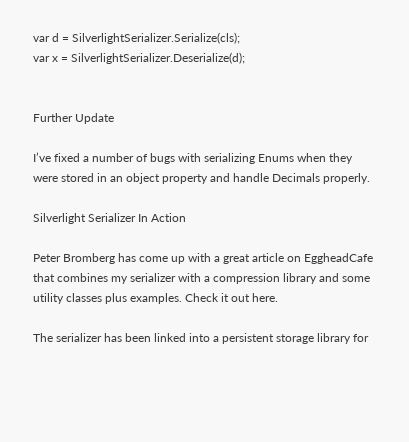var d = SilverlightSerializer.Serialize(cls);
var x = SilverlightSerializer.Deserialize(d);


Further Update

I’ve fixed a number of bugs with serializing Enums when they were stored in an object property and handle Decimals properly.

Silverlight Serializer In Action

Peter Bromberg has come up with a great article on EggheadCafe that combines my serializer with a compression library and some utility classes plus examples. Check it out here.

The serializer has been linked into a persistent storage library for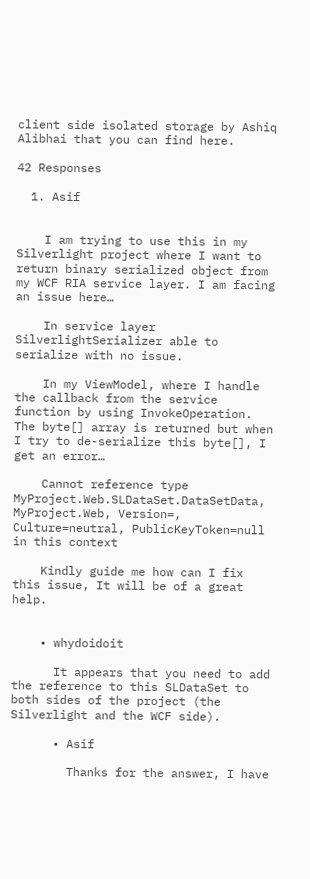client side isolated storage by Ashiq Alibhai that you can find here.

42 Responses

  1. Asif


    I am trying to use this in my Silverlight project where I want to return binary serialized object from my WCF RIA service layer. I am facing an issue here…

    In service layer SilverlightSerializer able to serialize with no issue.

    In my ViewModel, where I handle the callback from the service function by using InvokeOperation. The byte[] array is returned but when I try to de-serialize this byte[], I get an error…

    Cannot reference type MyProject.Web.SLDataSet.DataSetData, MyProject.Web, Version=, Culture=neutral, PublicKeyToken=null in this context

    Kindly guide me how can I fix this issue, It will be of a great help.


    • whydoidoit

      It appears that you need to add the reference to this SLDataSet to both sides of the project (the Silverlight and the WCF side).

      • Asif

        Thanks for the answer, I have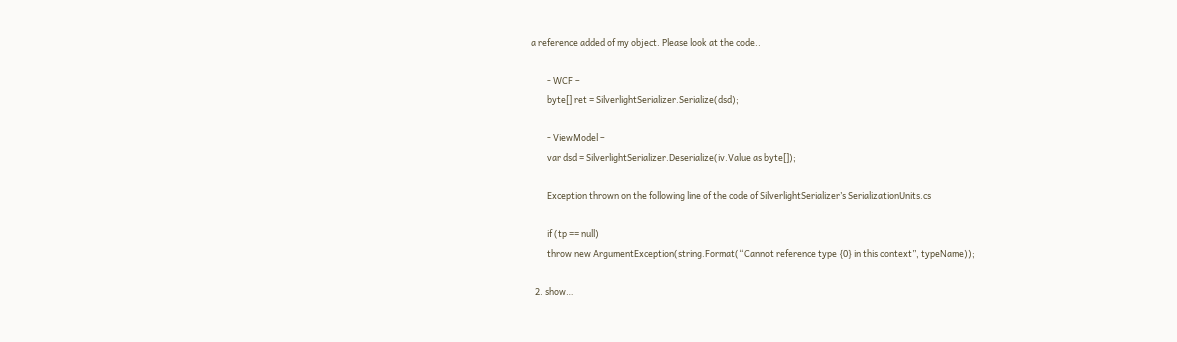a reference added of my object. Please look at the code..

        - WCF –
        byte[] ret = SilverlightSerializer.Serialize(dsd);

        - ViewModel –
        var dsd = SilverlightSerializer.Deserialize(iv.Value as byte[]);

        Exception thrown on the following line of the code of SilverlightSerializer’s SerializationUnits.cs

        if (tp == null)
        throw new ArgumentException(string.Format(“Cannot reference type {0} in this context”, typeName));

  2. show…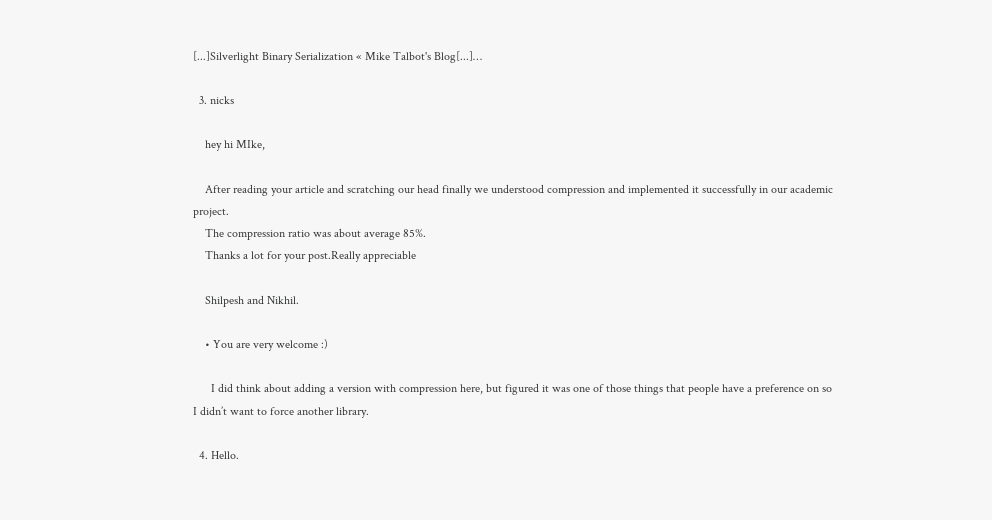[...]Silverlight Binary Serialization « Mike Talbot's Blog[...]…

  3. nicks

    hey hi MIke,

    After reading your article and scratching our head finally we understood compression and implemented it successfully in our academic project.
    The compression ratio was about average 85%.
    Thanks a lot for your post.Really appreciable

    Shilpesh and Nikhil.

    • You are very welcome :)

      I did think about adding a version with compression here, but figured it was one of those things that people have a preference on so I didn’t want to force another library.

  4. Hello.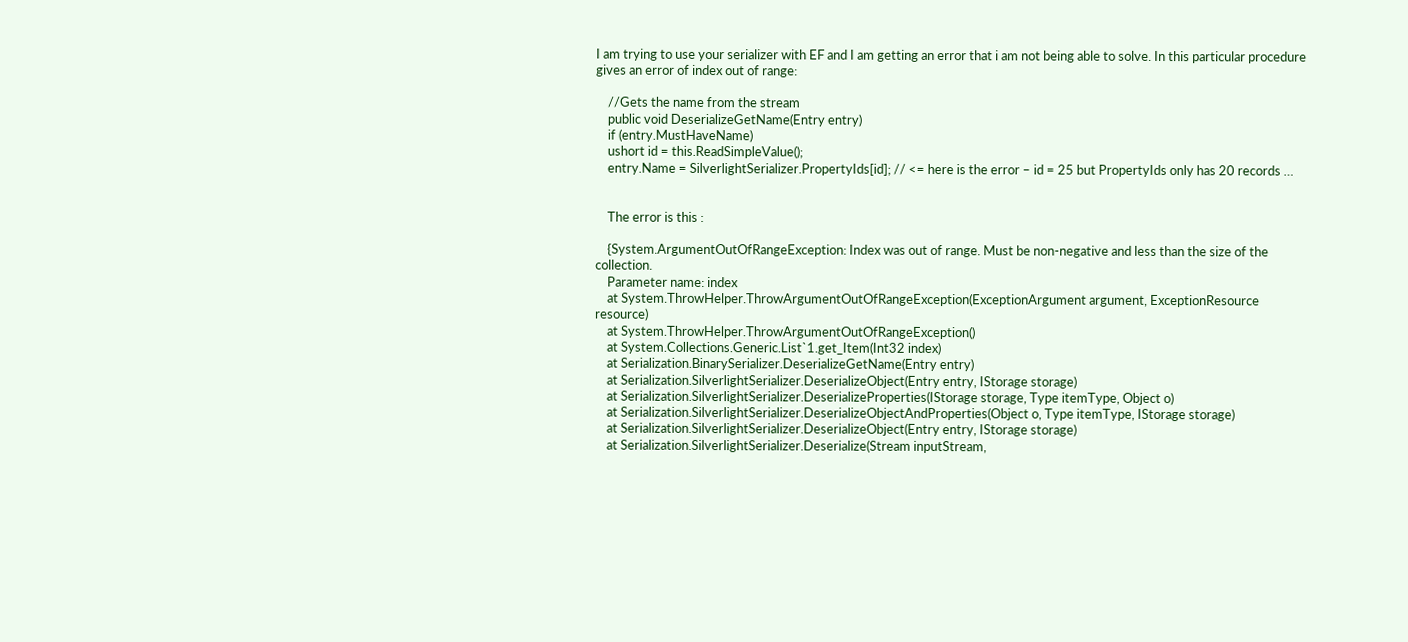I am trying to use your serializer with EF and I am getting an error that i am not being able to solve. In this particular procedure gives an error of index out of range:

    //Gets the name from the stream
    public void DeserializeGetName(Entry entry)
    if (entry.MustHaveName)
    ushort id = this.ReadSimpleValue();
    entry.Name = SilverlightSerializer.PropertyIds[id]; // <= here is the error – id = 25 but PropertyIds only has 20 records …


    The error is this :

    {System.ArgumentOutOfRangeException: Index was out of range. Must be non-negative and less than the size of the collection.
    Parameter name: index
    at System.ThrowHelper.ThrowArgumentOutOfRangeException(ExceptionArgument argument, ExceptionResource resource)
    at System.ThrowHelper.ThrowArgumentOutOfRangeException()
    at System.Collections.Generic.List`1.get_Item(Int32 index)
    at Serialization.BinarySerializer.DeserializeGetName(Entry entry)
    at Serialization.SilverlightSerializer.DeserializeObject(Entry entry, IStorage storage)
    at Serialization.SilverlightSerializer.DeserializeProperties(IStorage storage, Type itemType, Object o)
    at Serialization.SilverlightSerializer.DeserializeObjectAndProperties(Object o, Type itemType, IStorage storage)
    at Serialization.SilverlightSerializer.DeserializeObject(Entry entry, IStorage storage)
    at Serialization.SilverlightSerializer.Deserialize(Stream inputStream,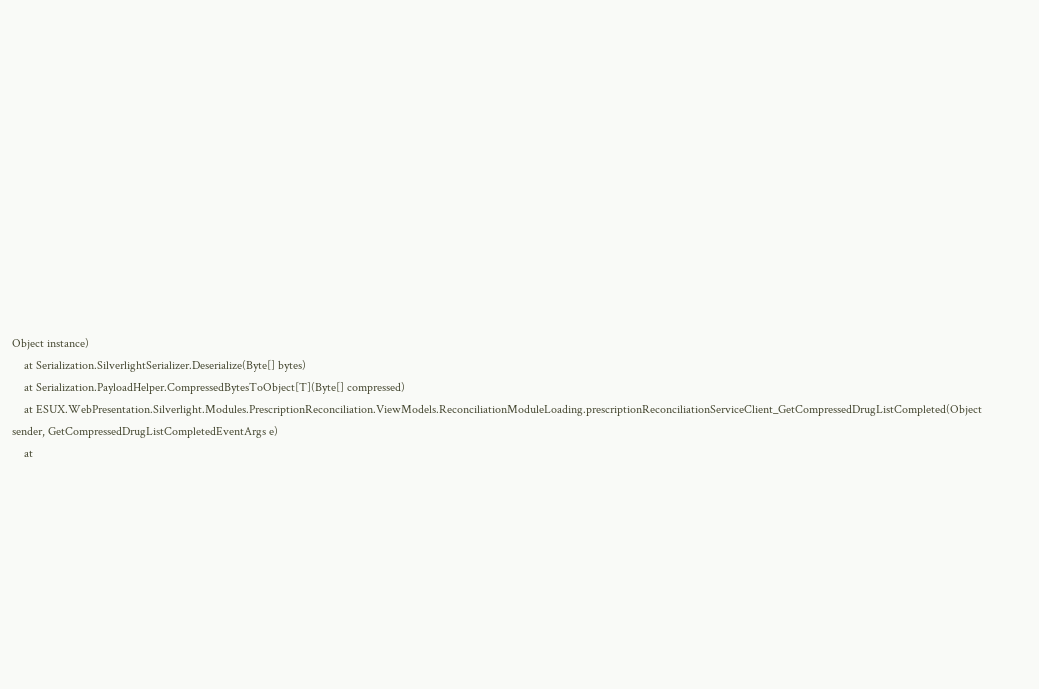Object instance)
    at Serialization.SilverlightSerializer.Deserialize(Byte[] bytes)
    at Serialization.PayloadHelper.CompressedBytesToObject[T](Byte[] compressed)
    at ESUX.WebPresentation.Silverlight.Modules.PrescriptionReconciliation.ViewModels.ReconciliationModuleLoading.prescriptionReconciliationServiceClient_GetCompressedDrugListCompleted(Object sender, GetCompressedDrugListCompletedEventArgs e)
    at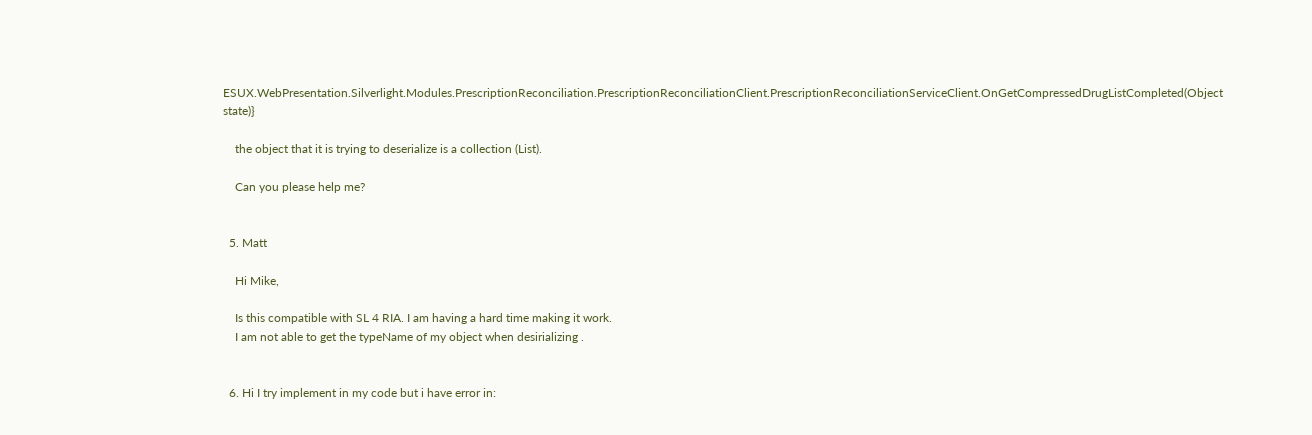ESUX.WebPresentation.Silverlight.Modules.PrescriptionReconciliation.PrescriptionReconciliationClient.PrescriptionReconciliationServiceClient.OnGetCompressedDrugListCompleted(Object state)}

    the object that it is trying to deserialize is a collection (List).

    Can you please help me?


  5. Matt

    Hi Mike,

    Is this compatible with SL 4 RIA. I am having a hard time making it work.
    I am not able to get the typeName of my object when desirializing .


  6. Hi I try implement in my code but i have error in: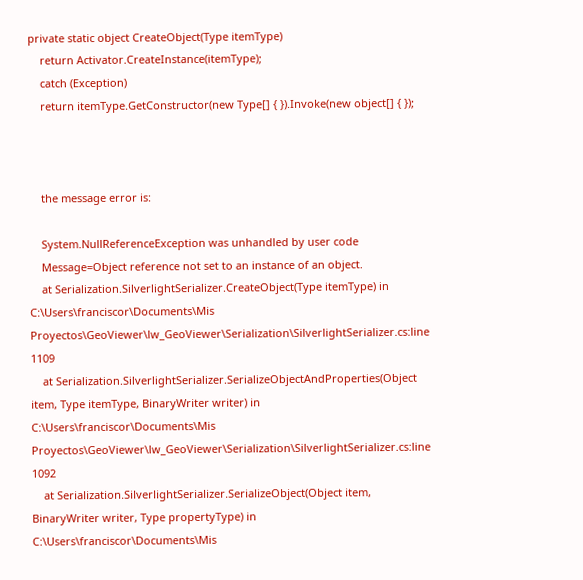private static object CreateObject(Type itemType)
    return Activator.CreateInstance(itemType);
    catch (Exception)
    return itemType.GetConstructor(new Type[] { }).Invoke(new object[] { });



    the message error is:

    System.NullReferenceException was unhandled by user code
    Message=Object reference not set to an instance of an object.
    at Serialization.SilverlightSerializer.CreateObject(Type itemType) in C:\Users\franciscor\Documents\Mis Proyectos\GeoViewer\lw_GeoViewer\Serialization\SilverlightSerializer.cs:line 1109
    at Serialization.SilverlightSerializer.SerializeObjectAndProperties(Object item, Type itemType, BinaryWriter writer) in C:\Users\franciscor\Documents\Mis Proyectos\GeoViewer\lw_GeoViewer\Serialization\SilverlightSerializer.cs:line 1092
    at Serialization.SilverlightSerializer.SerializeObject(Object item, BinaryWriter writer, Type propertyType) in C:\Users\franciscor\Documents\Mis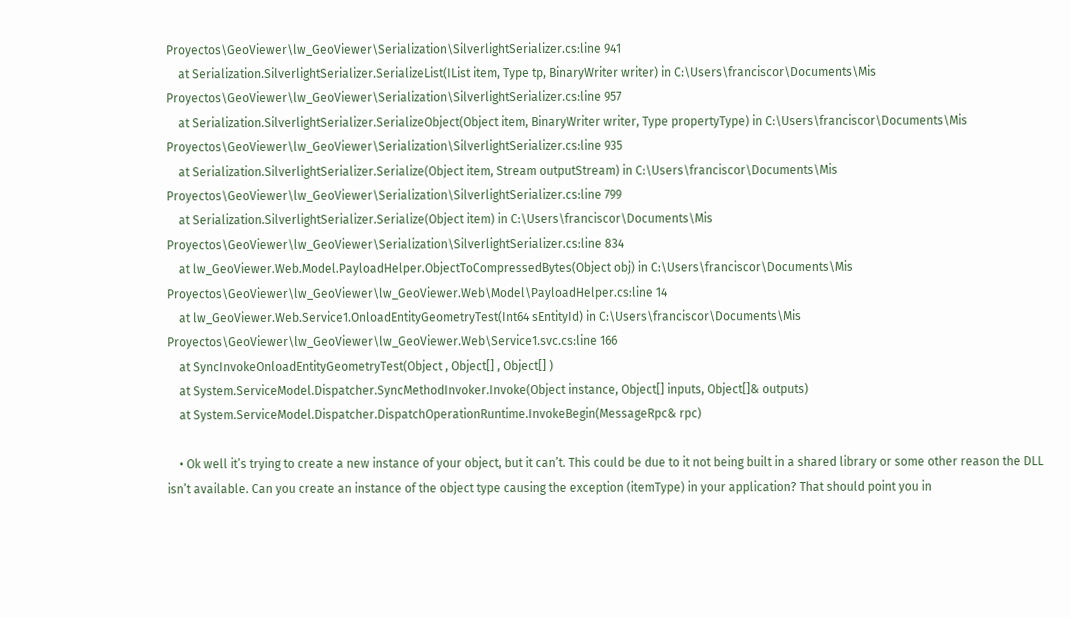Proyectos\GeoViewer\lw_GeoViewer\Serialization\SilverlightSerializer.cs:line 941
    at Serialization.SilverlightSerializer.SerializeList(IList item, Type tp, BinaryWriter writer) in C:\Users\franciscor\Documents\Mis Proyectos\GeoViewer\lw_GeoViewer\Serialization\SilverlightSerializer.cs:line 957
    at Serialization.SilverlightSerializer.SerializeObject(Object item, BinaryWriter writer, Type propertyType) in C:\Users\franciscor\Documents\Mis Proyectos\GeoViewer\lw_GeoViewer\Serialization\SilverlightSerializer.cs:line 935
    at Serialization.SilverlightSerializer.Serialize(Object item, Stream outputStream) in C:\Users\franciscor\Documents\Mis Proyectos\GeoViewer\lw_GeoViewer\Serialization\SilverlightSerializer.cs:line 799
    at Serialization.SilverlightSerializer.Serialize(Object item) in C:\Users\franciscor\Documents\Mis Proyectos\GeoViewer\lw_GeoViewer\Serialization\SilverlightSerializer.cs:line 834
    at lw_GeoViewer.Web.Model.PayloadHelper.ObjectToCompressedBytes(Object obj) in C:\Users\franciscor\Documents\Mis Proyectos\GeoViewer\lw_GeoViewer\lw_GeoViewer.Web\Model\PayloadHelper.cs:line 14
    at lw_GeoViewer.Web.Service1.OnloadEntityGeometryTest(Int64 sEntityId) in C:\Users\franciscor\Documents\Mis Proyectos\GeoViewer\lw_GeoViewer\lw_GeoViewer.Web\Service1.svc.cs:line 166
    at SyncInvokeOnloadEntityGeometryTest(Object , Object[] , Object[] )
    at System.ServiceModel.Dispatcher.SyncMethodInvoker.Invoke(Object instance, Object[] inputs, Object[]& outputs)
    at System.ServiceModel.Dispatcher.DispatchOperationRuntime.InvokeBegin(MessageRpc& rpc)

    • Ok well it’s trying to create a new instance of your object, but it can’t. This could be due to it not being built in a shared library or some other reason the DLL isn’t available. Can you create an instance of the object type causing the exception (itemType) in your application? That should point you in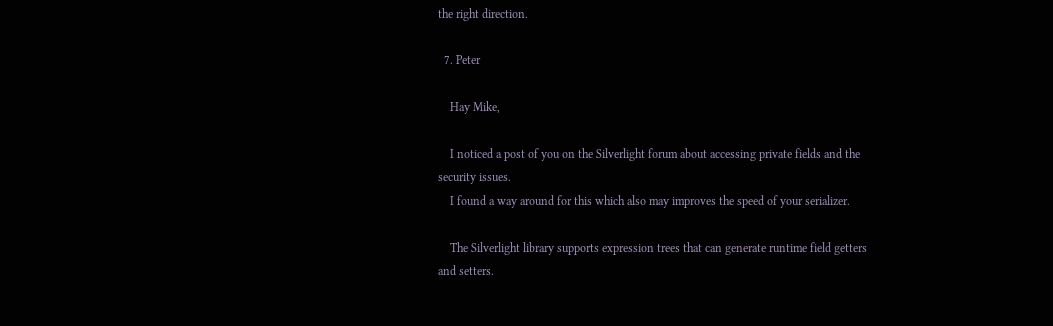the right direction.

  7. Peter

    Hay Mike,

    I noticed a post of you on the Silverlight forum about accessing private fields and the security issues.
    I found a way around for this which also may improves the speed of your serializer.

    The Silverlight library supports expression trees that can generate runtime field getters and setters.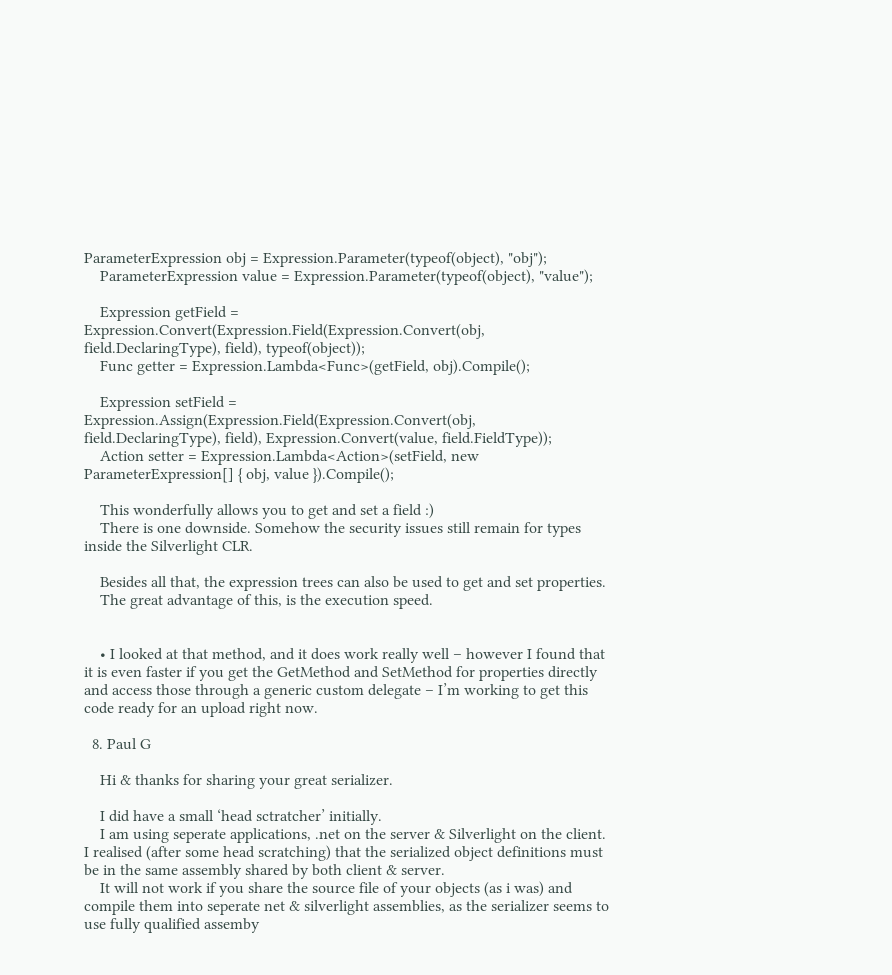ParameterExpression obj = Expression.Parameter(typeof(object), "obj");
    ParameterExpression value = Expression.Parameter(typeof(object), "value");

    Expression getField = Expression.Convert(Expression.Field(Expression.Convert(obj, field.DeclaringType), field), typeof(object));
    Func getter = Expression.Lambda<Func>(getField, obj).Compile();

    Expression setField = Expression.Assign(Expression.Field(Expression.Convert(obj, field.DeclaringType), field), Expression.Convert(value, field.FieldType));
    Action setter = Expression.Lambda<Action>(setField, new ParameterExpression[] { obj, value }).Compile();

    This wonderfully allows you to get and set a field :)
    There is one downside. Somehow the security issues still remain for types inside the Silverlight CLR.

    Besides all that, the expression trees can also be used to get and set properties.
    The great advantage of this, is the execution speed.


    • I looked at that method, and it does work really well – however I found that it is even faster if you get the GetMethod and SetMethod for properties directly and access those through a generic custom delegate – I’m working to get this code ready for an upload right now.

  8. Paul G

    Hi & thanks for sharing your great serializer.

    I did have a small ‘head sctratcher’ initially.
    I am using seperate applications, .net on the server & Silverlight on the client. I realised (after some head scratching) that the serialized object definitions must be in the same assembly shared by both client & server.
    It will not work if you share the source file of your objects (as i was) and compile them into seperate net & silverlight assemblies, as the serializer seems to use fully qualified assemby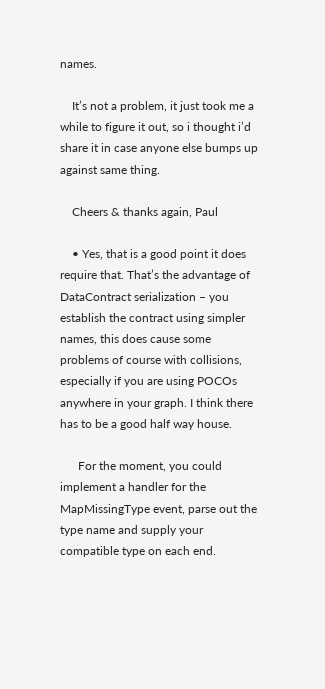names.

    It’s not a problem, it just took me a while to figure it out, so i thought i’d share it in case anyone else bumps up against same thing.

    Cheers & thanks again, Paul

    • Yes, that is a good point it does require that. That’s the advantage of DataContract serialization – you establish the contract using simpler names, this does cause some problems of course with collisions, especially if you are using POCOs anywhere in your graph. I think there has to be a good half way house.

      For the moment, you could implement a handler for the MapMissingType event, parse out the type name and supply your compatible type on each end.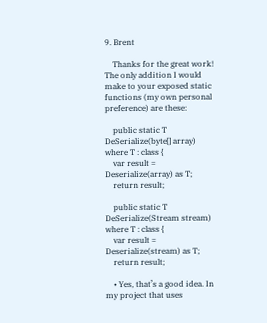9. Brent

    Thanks for the great work! The only addition I would make to your exposed static functions (my own personal preference) are these:

    public static T DeSerialize(byte[] array) where T : class {
    var result = Deserialize(array) as T;
    return result;

    public static T DeSerialize(Stream stream) where T : class {
    var result = Deserialize(stream) as T;
    return result;

    • Yes, that’s a good idea. In my project that uses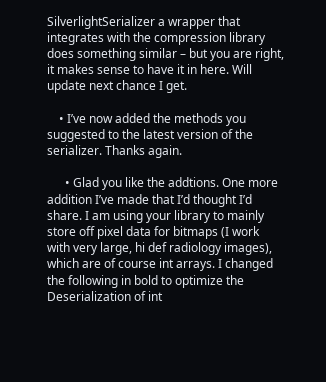SilverlightSerializer a wrapper that integrates with the compression library does something similar – but you are right, it makes sense to have it in here. Will update next chance I get.

    • I’ve now added the methods you suggested to the latest version of the serializer. Thanks again.

      • Glad you like the addtions. One more addition I’ve made that I’d thought I’d share. I am using your library to mainly store off pixel data for bitmaps (I work with very large, hi def radiology images), which are of course int arrays. I changed the following in bold to optimize the Deserialization of int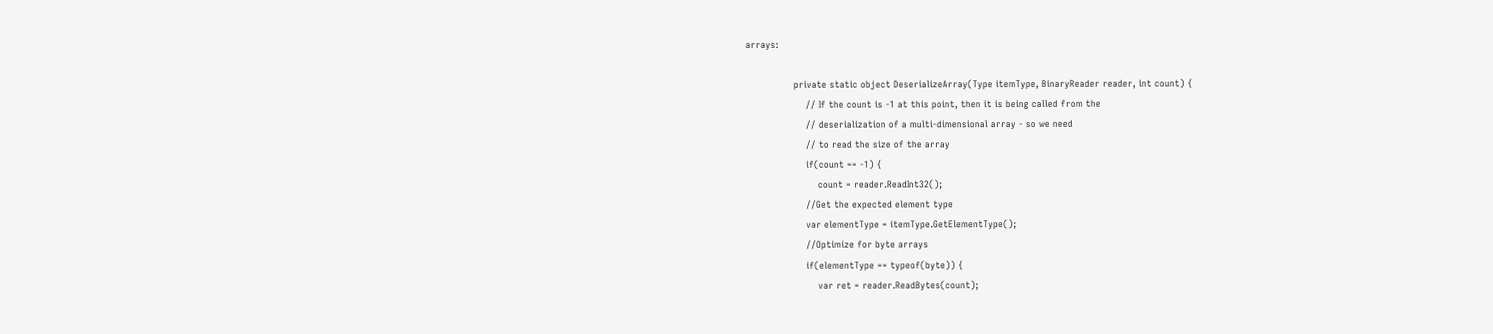arrays:

                private static object DeserializeArray(Type itemType, BinaryReader reader, int count) {
                    // If the count is -1 at this point, then it is being called from the
                    // deserialization of a multi-dimensional array - so we need
                    // to read the size of the array
                    if(count == -1) {
                        count = reader.ReadInt32();
                    //Get the expected element type
                    var elementType = itemType.GetElementType();
                    //Optimize for byte arrays
                    if(elementType == typeof(byte)) {
                        var ret = reader.ReadBytes(count);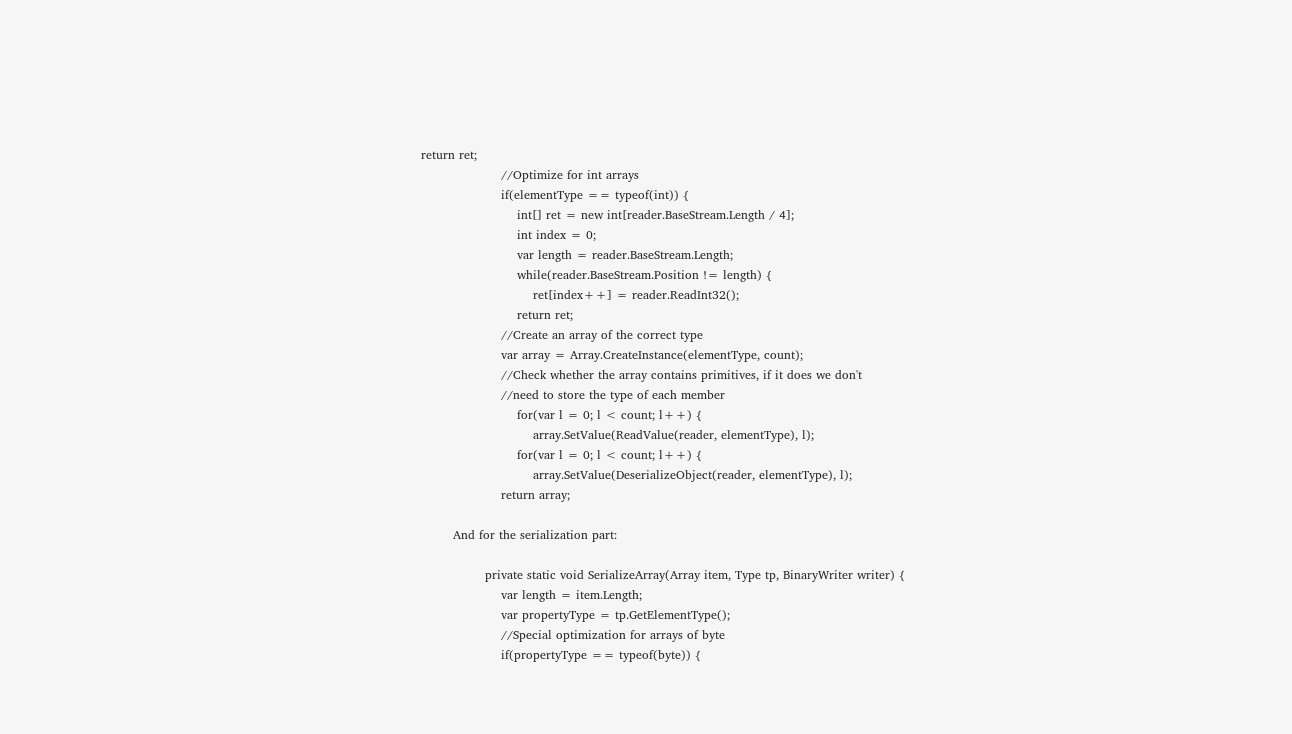return ret;
                    //Optimize for int arrays
                    if(elementType == typeof(int)) {
                        int[] ret = new int[reader.BaseStream.Length / 4];
                        int index = 0;
                        var length = reader.BaseStream.Length;
                        while(reader.BaseStream.Position != length) {
                            ret[index++] = reader.ReadInt32();
                        return ret;
                    //Create an array of the correct type
                    var array = Array.CreateInstance(elementType, count);
                    //Check whether the array contains primitives, if it does we don't
                    //need to store the type of each member
                        for(var l = 0; l < count; l++) {
                            array.SetValue(ReadValue(reader, elementType), l);
                        for(var l = 0; l < count; l++) {
                            array.SetValue(DeserializeObject(reader, elementType), l);
                    return array;

        And for the serialization part:

                private static void SerializeArray(Array item, Type tp, BinaryWriter writer) {
                    var length = item.Length;
                    var propertyType = tp.GetElementType();
                    //Special optimization for arrays of byte
                    if(propertyType == typeof(byte)) {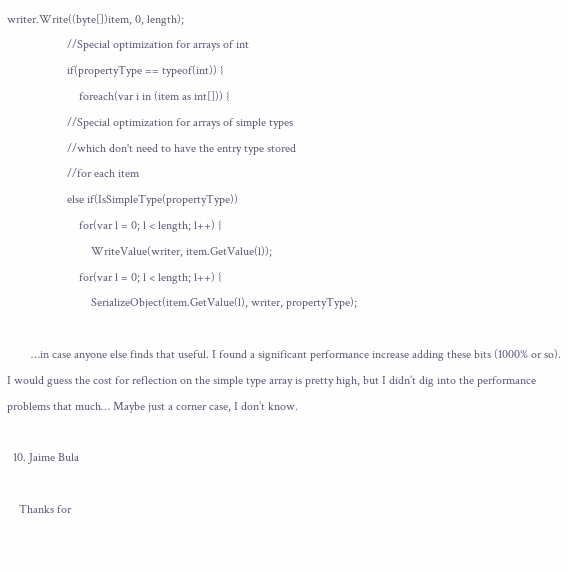writer.Write((byte[])item, 0, length);
                    //Special optimization for arrays of int
                    if(propertyType == typeof(int)) {
                        foreach(var i in (item as int[])) {
                    //Special optimization for arrays of simple types
                    //which don't need to have the entry type stored
                    //for each item
                    else if(IsSimpleType(propertyType))
                        for(var l = 0; l < length; l++) {
                            WriteValue(writer, item.GetValue(l));
                        for(var l = 0; l < length; l++) {
                            SerializeObject(item.GetValue(l), writer, propertyType);

        …in case anyone else finds that useful. I found a significant performance increase adding these bits (1000% or so). I would guess the cost for reflection on the simple type array is pretty high, but I didn’t dig into the performance problems that much… Maybe just a corner case, I don’t know.

  10. Jaime Bula

    Thanks for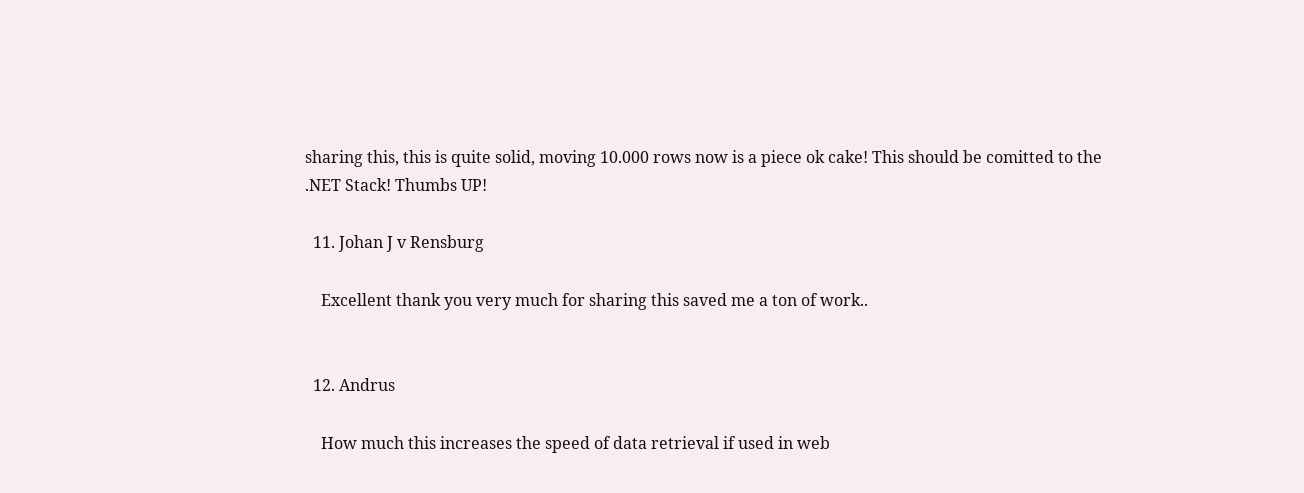sharing this, this is quite solid, moving 10.000 rows now is a piece ok cake! This should be comitted to the .NET Stack! Thumbs UP!

  11. Johan J v Rensburg

    Excellent thank you very much for sharing this saved me a ton of work..


  12. Andrus

    How much this increases the speed of data retrieval if used in web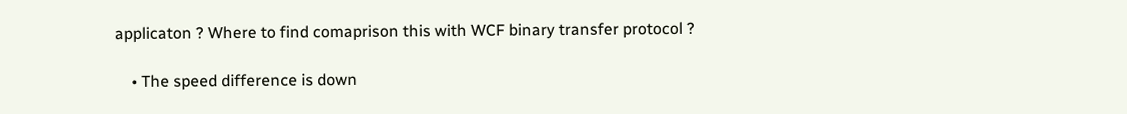applicaton ? Where to find comaprison this with WCF binary transfer protocol ?

    • The speed difference is down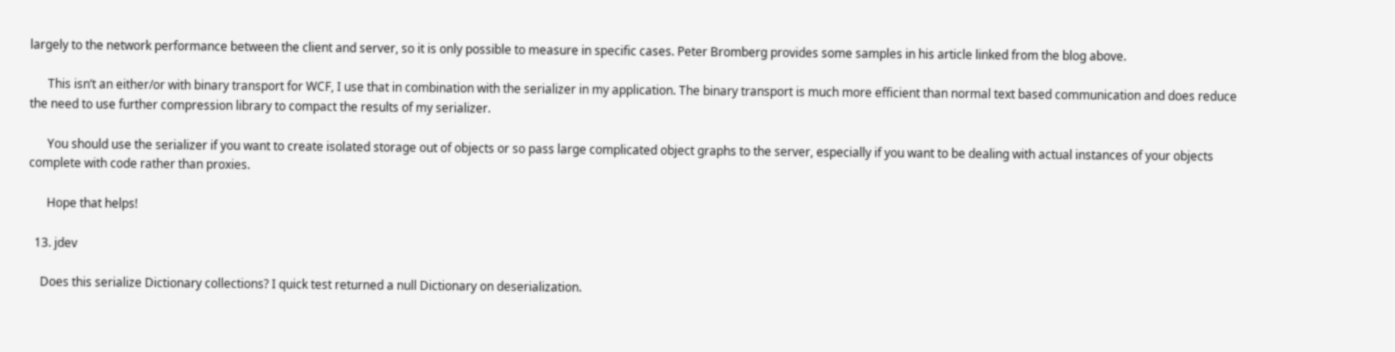largely to the network performance between the client and server, so it is only possible to measure in specific cases. Peter Bromberg provides some samples in his article linked from the blog above.

      This isn’t an either/or with binary transport for WCF, I use that in combination with the serializer in my application. The binary transport is much more efficient than normal text based communication and does reduce the need to use further compression library to compact the results of my serializer.

      You should use the serializer if you want to create isolated storage out of objects or so pass large complicated object graphs to the server, especially if you want to be dealing with actual instances of your objects complete with code rather than proxies.

      Hope that helps!

  13. jdev

    Does this serialize Dictionary collections? I quick test returned a null Dictionary on deserialization.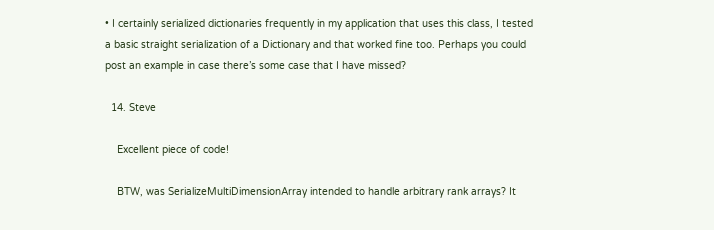• I certainly serialized dictionaries frequently in my application that uses this class, I tested a basic straight serialization of a Dictionary and that worked fine too. Perhaps you could post an example in case there’s some case that I have missed?

  14. Steve

    Excellent piece of code!

    BTW, was SerializeMultiDimensionArray intended to handle arbitrary rank arrays? It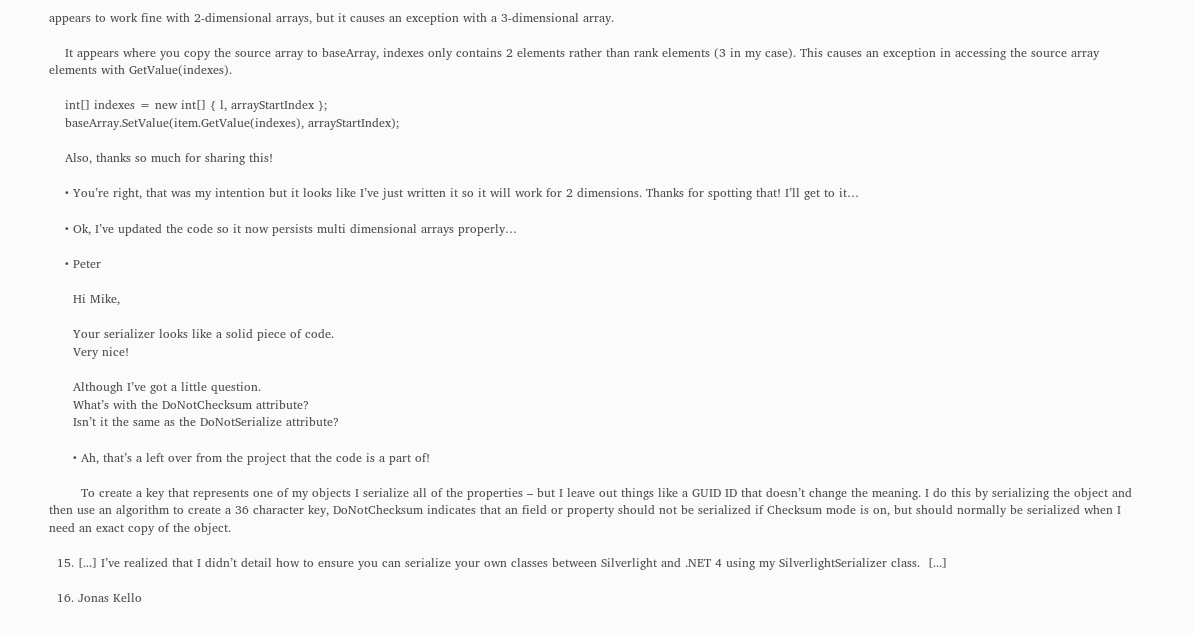appears to work fine with 2-dimensional arrays, but it causes an exception with a 3-dimensional array.

    It appears where you copy the source array to baseArray, indexes only contains 2 elements rather than rank elements (3 in my case). This causes an exception in accessing the source array elements with GetValue(indexes).

    int[] indexes = new int[] { l, arrayStartIndex };
    baseArray.SetValue(item.GetValue(indexes), arrayStartIndex);

    Also, thanks so much for sharing this!

    • You’re right, that was my intention but it looks like I’ve just written it so it will work for 2 dimensions. Thanks for spotting that! I’ll get to it…

    • Ok, I’ve updated the code so it now persists multi dimensional arrays properly…

    • Peter

      Hi Mike,

      Your serializer looks like a solid piece of code.
      Very nice!

      Although I’ve got a little question.
      What’s with the DoNotChecksum attribute?
      Isn’t it the same as the DoNotSerialize attribute?

      • Ah, that’s a left over from the project that the code is a part of!

        To create a key that represents one of my objects I serialize all of the properties – but I leave out things like a GUID ID that doesn’t change the meaning. I do this by serializing the object and then use an algorithm to create a 36 character key, DoNotChecksum indicates that an field or property should not be serialized if Checksum mode is on, but should normally be serialized when I need an exact copy of the object.

  15. [...] I’ve realized that I didn’t detail how to ensure you can serialize your own classes between Silverlight and .NET 4 using my SilverlightSerializer class.  [...]

  16. Jonas Kello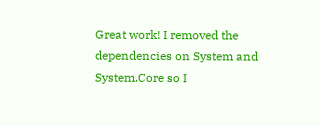Great work! I removed the dependencies on System and System.Core so I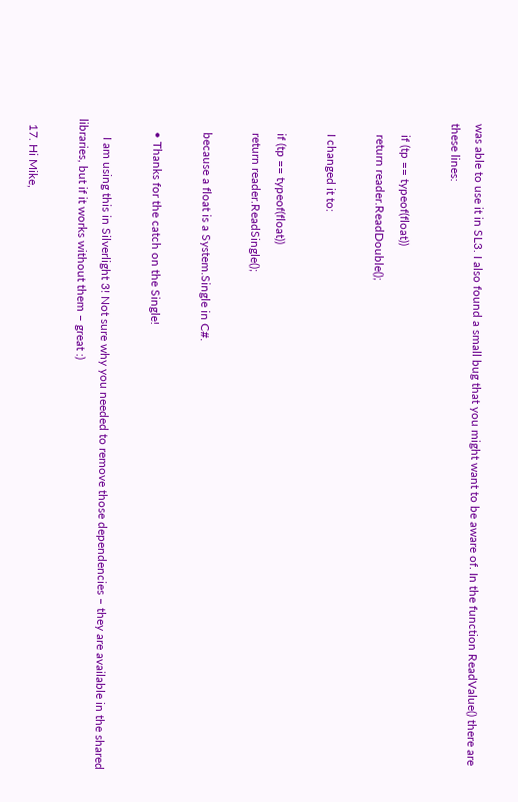was able to use it in SL3. I also found a small bug that you might want to be aware of. In the function ReadValue() there are these lines:

    if (tp == typeof(float))
    return reader.ReadDouble();

    I changed it to:

    if (tp == typeof(float))
    return reader.ReadSingle();

    because a float is a System.Single in C#.

    • Thanks for the catch on the Single!

      I am using this in Silverlight 3! Not sure why you needed to remove those dependencies – they are available in the shared libraries, but if it works without them – great :)

  17. Hi Mike,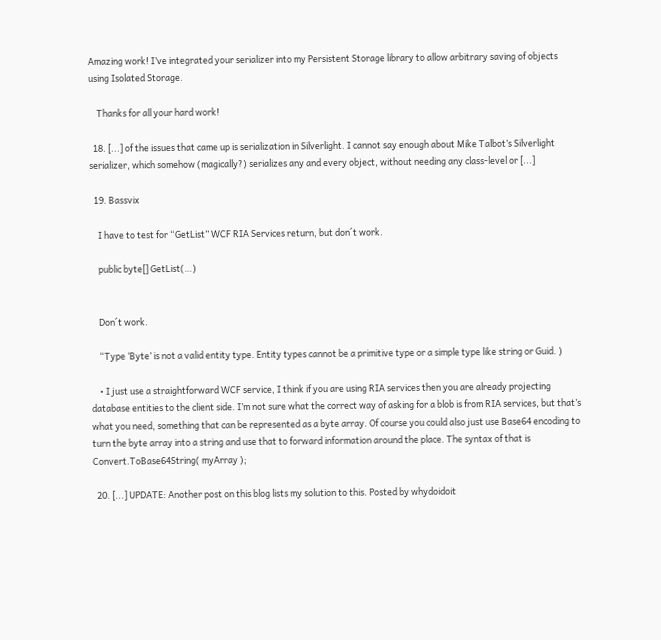Amazing work! I’ve integrated your serializer into my Persistent Storage library to allow arbitrary saving of objects using Isolated Storage.

    Thanks for all your hard work!

  18. [...] of the issues that came up is serialization in Silverlight. I cannot say enough about Mike Talbot’s Silverlight serializer, which somehow (magically?) serializes any and every object, without needing any class-level or [...]

  19. Bassvix

    I have to test for “GetList” WCF RIA Services return, but don´t work.

    public byte[] GetList(…)


    Don´t work.

    “Type ‘Byte’ is not a valid entity type. Entity types cannot be a primitive type or a simple type like string or Guid. )

    • I just use a straightforward WCF service, I think if you are using RIA services then you are already projecting database entities to the client side. I’m not sure what the correct way of asking for a blob is from RIA services, but that’s what you need, something that can be represented as a byte array. Of course you could also just use Base64 encoding to turn the byte array into a string and use that to forward information around the place. The syntax of that is Convert.ToBase64String( myArray );

  20. [...] UPDATE: Another post on this blog lists my solution to this. Posted by whydoidoit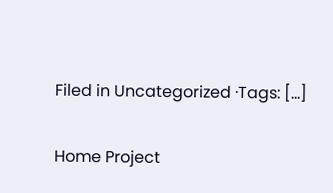Filed in Uncategorized ·Tags: [...]

Home Project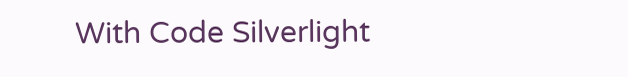With Code Silverlight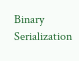Binary Serialization